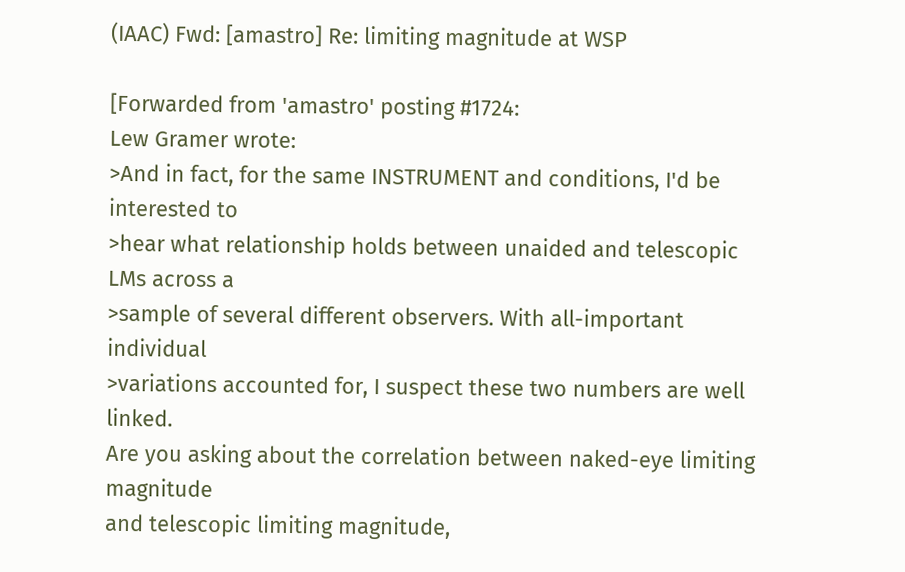(IAAC) Fwd: [amastro] Re: limiting magnitude at WSP

[Forwarded from 'amastro' posting #1724:
Lew Gramer wrote:
>And in fact, for the same INSTRUMENT and conditions, I'd be interested to
>hear what relationship holds between unaided and telescopic LMs across a
>sample of several different observers. With all-important individual
>variations accounted for, I suspect these two numbers are well linked.
Are you asking about the correlation between naked-eye limiting magnitude
and telescopic limiting magnitude,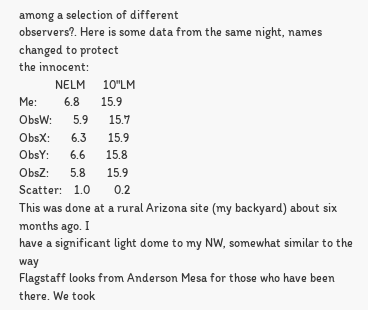among a selection of different
observers?. Here is some data from the same night, names changed to protect
the innocent:
            NELM      10"LM
Me:         6.8       15.9
ObsW:       5.9       15.7
ObsX:       6.3       15.9
ObsY:       6.6       15.8
ObsZ:       5.8       15.9
Scatter:    1.0        0.2
This was done at a rural Arizona site (my backyard) about six months ago. I
have a significant light dome to my NW, somewhat similar to the way
Flagstaff looks from Anderson Mesa for those who have been there. We took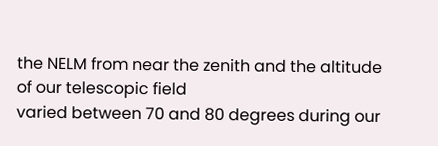the NELM from near the zenith and the altitude of our telescopic field
varied between 70 and 80 degrees during our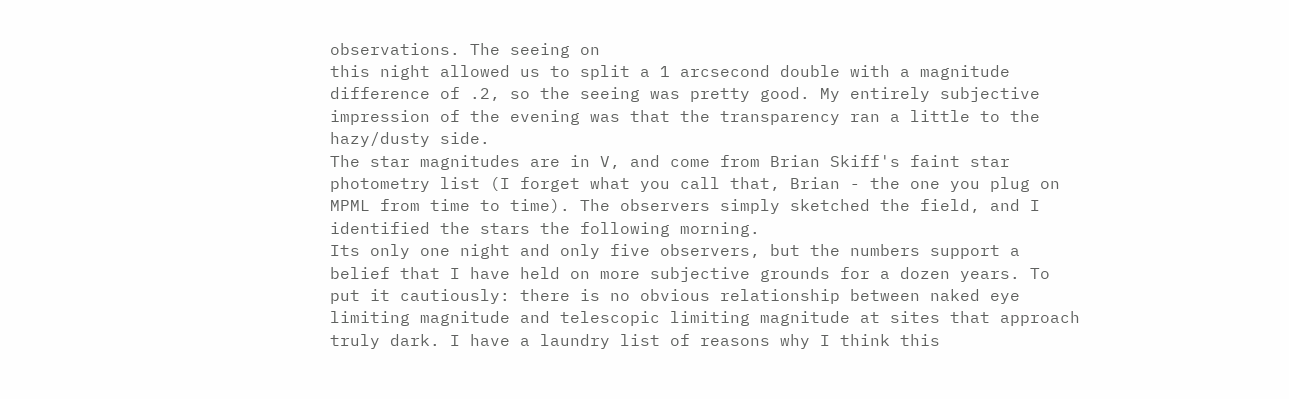observations. The seeing on
this night allowed us to split a 1 arcsecond double with a magnitude
difference of .2, so the seeing was pretty good. My entirely subjective
impression of the evening was that the transparency ran a little to the
hazy/dusty side.
The star magnitudes are in V, and come from Brian Skiff's faint star
photometry list (I forget what you call that, Brian - the one you plug on
MPML from time to time). The observers simply sketched the field, and I
identified the stars the following morning.
Its only one night and only five observers, but the numbers support a
belief that I have held on more subjective grounds for a dozen years. To
put it cautiously: there is no obvious relationship between naked eye
limiting magnitude and telescopic limiting magnitude at sites that approach
truly dark. I have a laundry list of reasons why I think this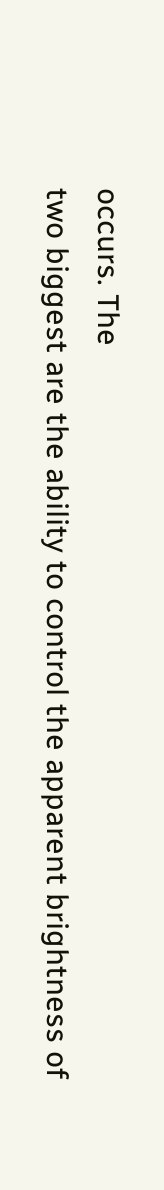occurs. The
two biggest are the ability to control the apparent brightness of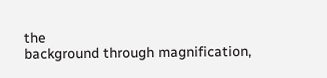the
background through magnification,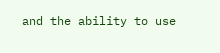and the ability to use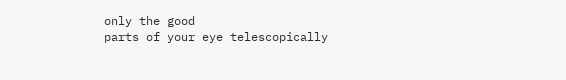only the good
parts of your eye telescopically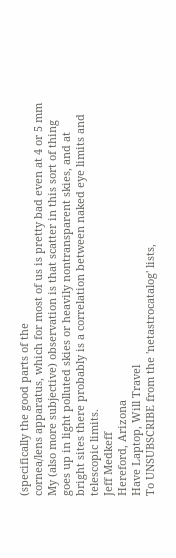(specifically the good parts of the
cornea/lens apparatus, which for most of us is pretty bad even at 4 or 5 mm
My (also more subjective) observation is that scatter in this sort of thing
goes up in light polluted skies or heavily nontransparent skies, and at
bright sites there probably is a correlation between naked eye limits and
telescopic limits.
Jeff Medkeff
Hereford, Arizona
Have Laptop, Will Travel
To UNSUBSCRIBE from the 'netastrocatalog' lists,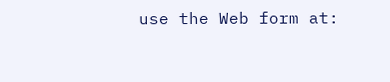use the Web form at: